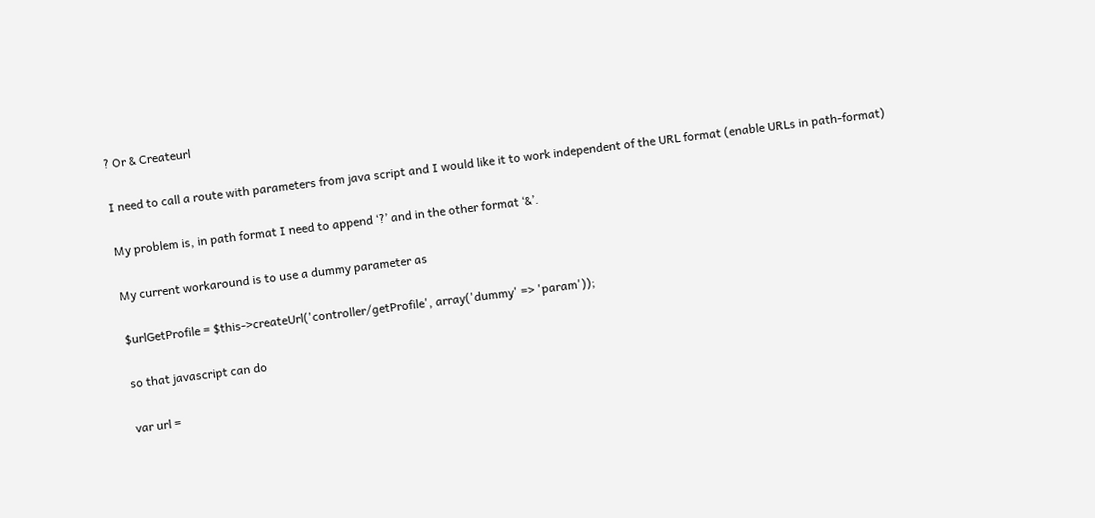? Or & Createurl

I need to call a route with parameters from java script and I would like it to work independent of the URL format (enable URLs in path-format)

My problem is, in path format I need to append ‘?’ and in the other format ‘&’.

My current workaround is to use a dummy parameter as

$urlGetProfile = $this->createUrl('controller/getProfile', array('dummy' => 'param'));

so that javascript can do

var url =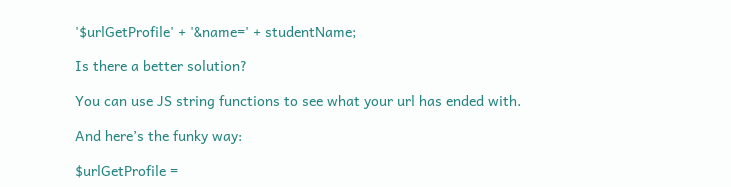'$urlGetProfile' + '&name=' + studentName;

Is there a better solution?

You can use JS string functions to see what your url has ended with.

And here’s the funky way:

$urlGetProfile =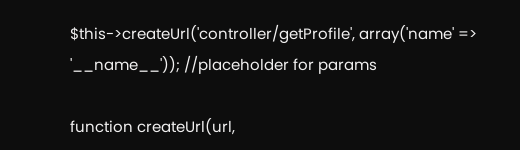$this->createUrl('controller/getProfile', array('name' => '__name__')); //placeholder for params

function createUrl(url,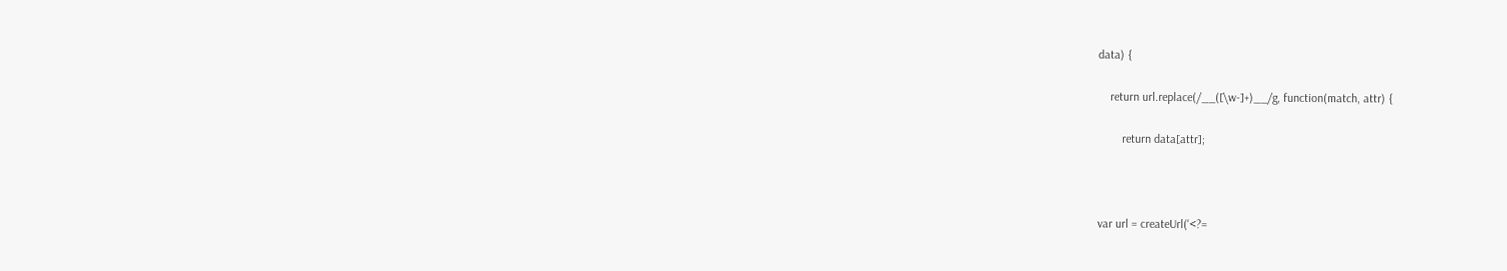data) {

    return url.replace(/__([\w-]+)__/g, function(match, attr) {

        return data[attr];



var url = createUrl('<?=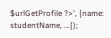$urlGetProfile ?>', {name: studentName, ...});